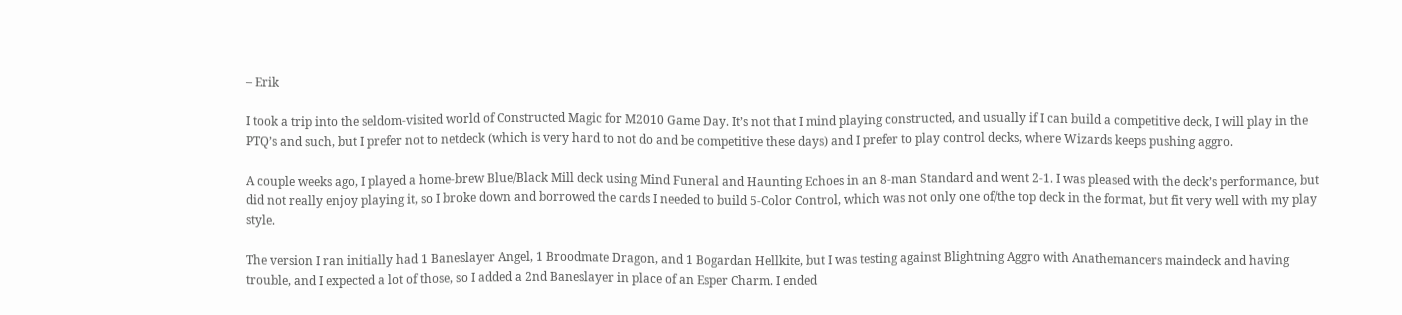– Erik

I took a trip into the seldom-visited world of Constructed Magic for M2010 Game Day. It’s not that I mind playing constructed, and usually if I can build a competitive deck, I will play in the PTQ’s and such, but I prefer not to netdeck (which is very hard to not do and be competitive these days) and I prefer to play control decks, where Wizards keeps pushing aggro.

A couple weeks ago, I played a home-brew Blue/Black Mill deck using Mind Funeral and Haunting Echoes in an 8-man Standard and went 2-1. I was pleased with the deck’s performance, but did not really enjoy playing it, so I broke down and borrowed the cards I needed to build 5-Color Control, which was not only one of/the top deck in the format, but fit very well with my play style.

The version I ran initially had 1 Baneslayer Angel, 1 Broodmate Dragon, and 1 Bogardan Hellkite, but I was testing against Blightning Aggro with Anathemancers maindeck and having trouble, and I expected a lot of those, so I added a 2nd Baneslayer in place of an Esper Charm. I ended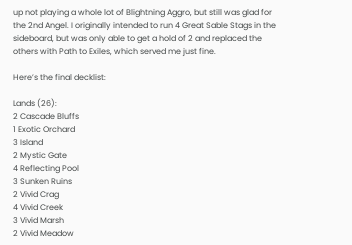up not playing a whole lot of Blightning Aggro, but still was glad for the 2nd Angel. I originally intended to run 4 Great Sable Stags in the sideboard, but was only able to get a hold of 2 and replaced the others with Path to Exiles, which served me just fine.

Here’s the final decklist:

Lands (26):
2 Cascade Bluffs
1 Exotic Orchard
3 Island
2 Mystic Gate
4 Reflecting Pool
3 Sunken Ruins
2 Vivid Crag
4 Vivid Creek
3 Vivid Marsh
2 Vivid Meadow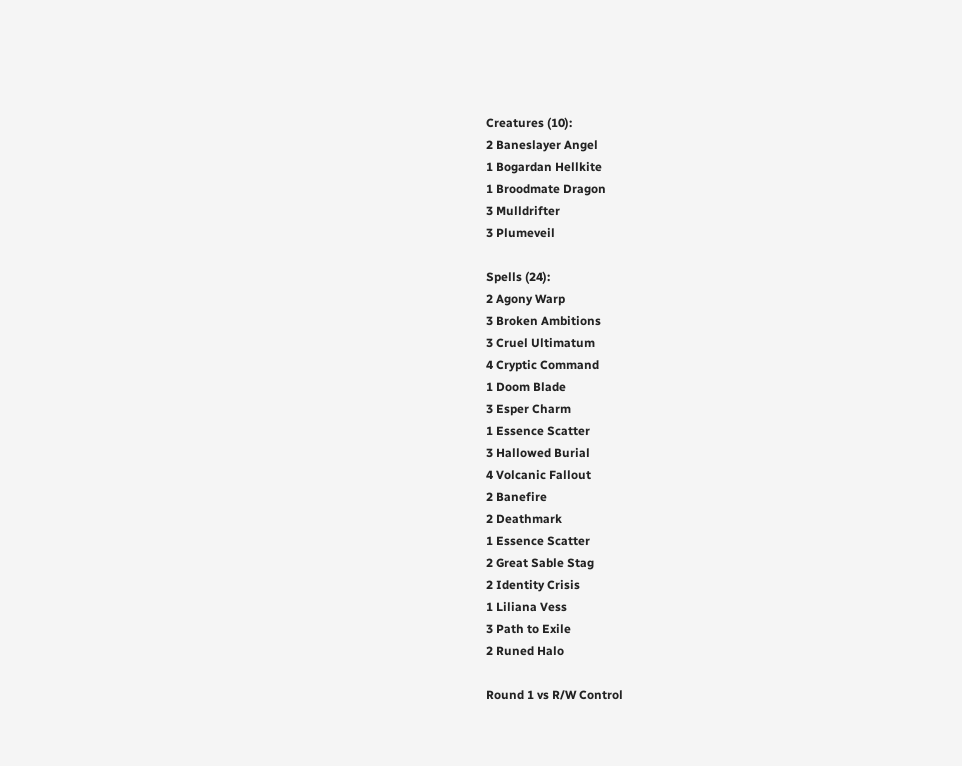Creatures (10):
2 Baneslayer Angel
1 Bogardan Hellkite
1 Broodmate Dragon
3 Mulldrifter
3 Plumeveil

Spells (24):
2 Agony Warp
3 Broken Ambitions
3 Cruel Ultimatum
4 Cryptic Command
1 Doom Blade
3 Esper Charm
1 Essence Scatter
3 Hallowed Burial
4 Volcanic Fallout
2 Banefire
2 Deathmark
1 Essence Scatter
2 Great Sable Stag
2 Identity Crisis
1 Liliana Vess
3 Path to Exile
2 Runed Halo

Round 1 vs R/W Control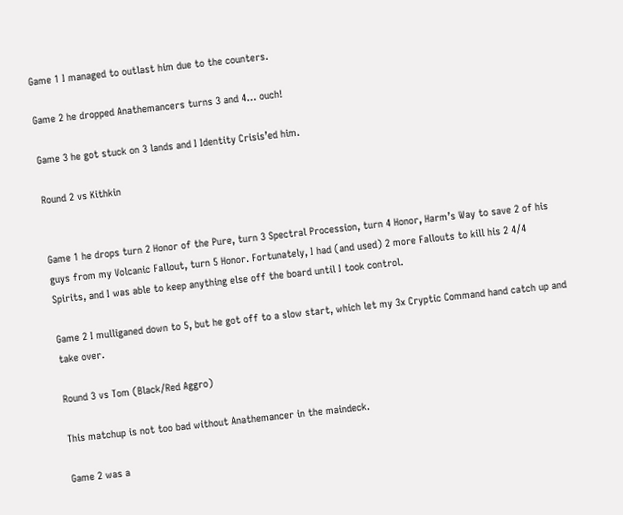Game 1 I managed to outlast him due to the counters.

Game 2 he dropped Anathemancers turns 3 and 4… ouch!

Game 3 he got stuck on 3 lands and I Identity Crisis’ed him.

Round 2 vs Kithkin


Game 1 he drops turn 2 Honor of the Pure, turn 3 Spectral Procession, turn 4 Honor, Harm’s Way to save 2 of his guys from my Volcanic Fallout, turn 5 Honor. Fortunately, I had (and used) 2 more Fallouts to kill his 2 4/4 Spirits, and I was able to keep anything else off the board until I took control.

Game 2 I mulliganed down to 5, but he got off to a slow start, which let my 3x Cryptic Command hand catch up and take over.

Round 3 vs Tom (Black/Red Aggro)

This matchup is not too bad without Anathemancer in the maindeck.

Game 2 was a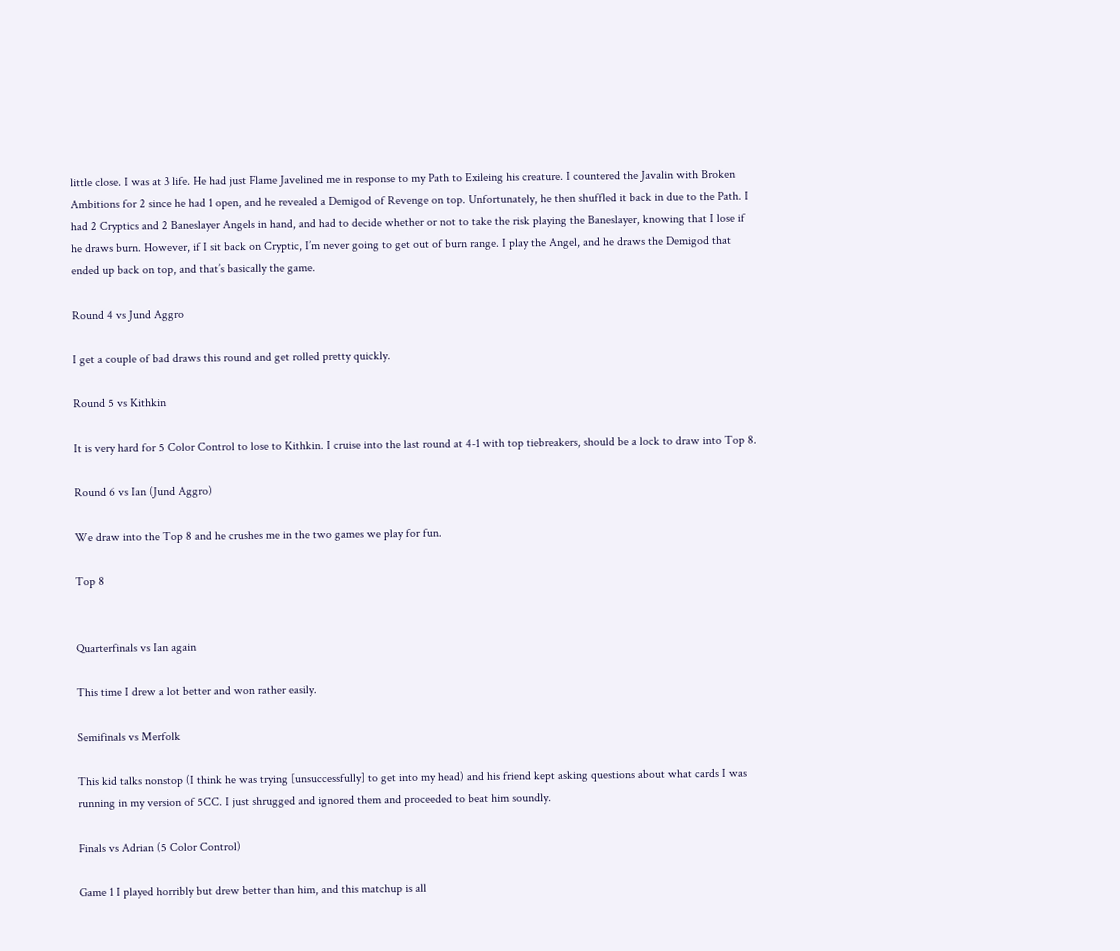little close. I was at 3 life. He had just Flame Javelined me in response to my Path to Exileing his creature. I countered the Javalin with Broken Ambitions for 2 since he had 1 open, and he revealed a Demigod of Revenge on top. Unfortunately, he then shuffled it back in due to the Path. I had 2 Cryptics and 2 Baneslayer Angels in hand, and had to decide whether or not to take the risk playing the Baneslayer, knowing that I lose if he draws burn. However, if I sit back on Cryptic, I’m never going to get out of burn range. I play the Angel, and he draws the Demigod that ended up back on top, and that’s basically the game.

Round 4 vs Jund Aggro

I get a couple of bad draws this round and get rolled pretty quickly.

Round 5 vs Kithkin

It is very hard for 5 Color Control to lose to Kithkin. I cruise into the last round at 4-1 with top tiebreakers, should be a lock to draw into Top 8.

Round 6 vs Ian (Jund Aggro)

We draw into the Top 8 and he crushes me in the two games we play for fun.

Top 8


Quarterfinals vs Ian again

This time I drew a lot better and won rather easily.

Semifinals vs Merfolk

This kid talks nonstop (I think he was trying [unsuccessfully] to get into my head) and his friend kept asking questions about what cards I was running in my version of 5CC. I just shrugged and ignored them and proceeded to beat him soundly.

Finals vs Adrian (5 Color Control)

Game 1 I played horribly but drew better than him, and this matchup is all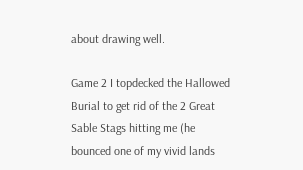about drawing well.

Game 2 I topdecked the Hallowed Burial to get rid of the 2 Great Sable Stags hitting me (he bounced one of my vivid lands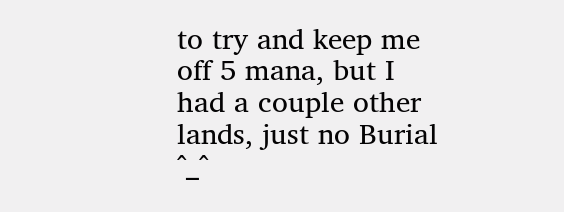to try and keep me off 5 mana, but I had a couple other lands, just no Burial ^_^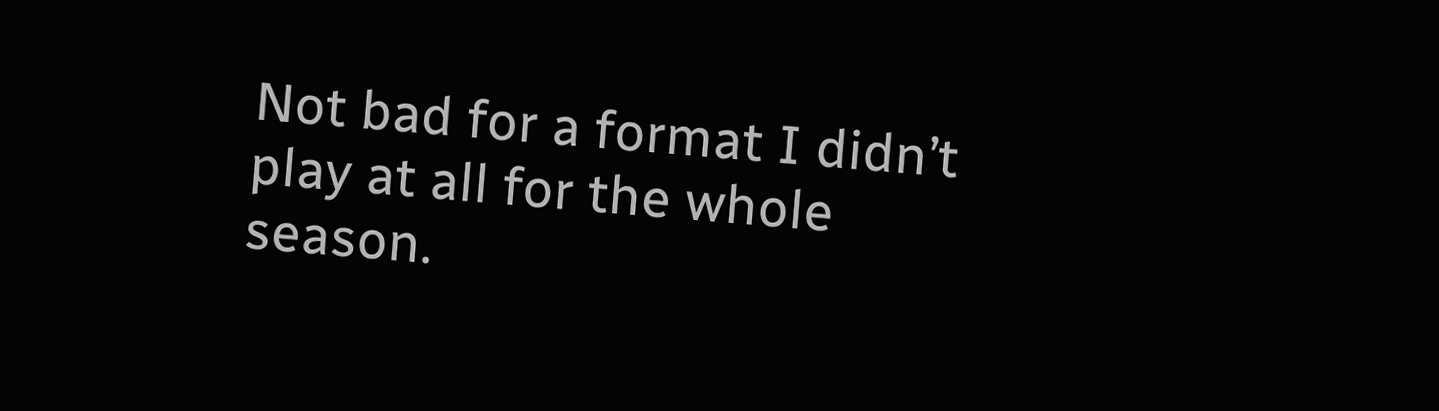Not bad for a format I didn’t play at all for the whole season.